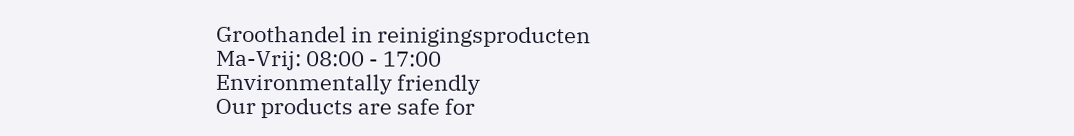Groothandel in reinigingsproducten
Ma-Vrij: 08:00 - 17:00
Environmentally friendly
Our products are safe for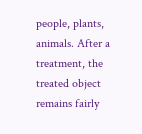people, plants, animals. After a treatment, the treated object remains fairly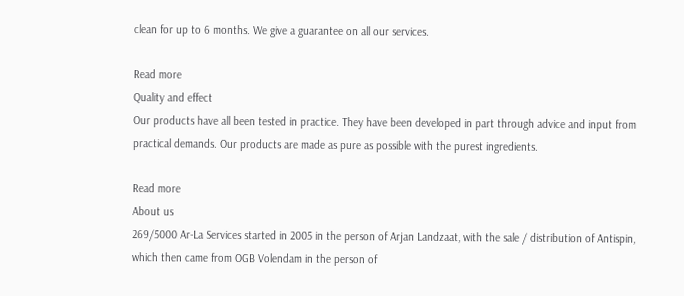clean for up to 6 months. We give a guarantee on all our services.

Read more
Quality and effect
Our products have all been tested in practice. They have been developed in part through advice and input from practical demands. Our products are made as pure as possible with the purest ingredients.

Read more
About us
269/5000 Ar-La Services started in 2005 in the person of Arjan Landzaat, with the sale / distribution of Antispin, which then came from OGB Volendam in the person of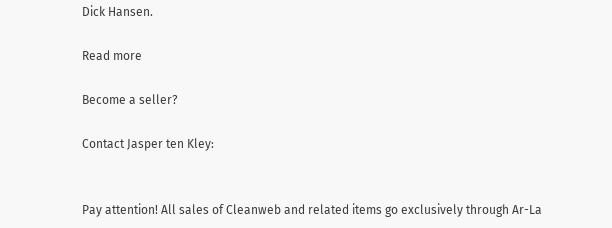Dick Hansen.

Read more

Become a seller?

Contact Jasper ten Kley:


Pay attention! All sales of Cleanweb and related items go exclusively through Ar-La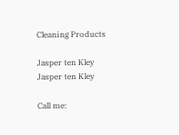Cleaning Products

Jasper ten Kley
Jasper ten Kley

Call me: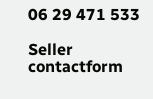06 29 471 533

Seller contactform